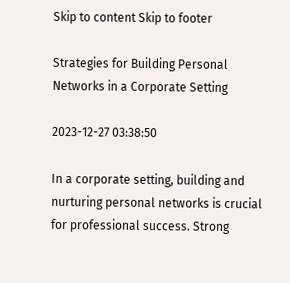Skip to content Skip to footer

Strategies for Building Personal Networks in a Corporate Setting

2023-12-27 03:38:50

In a corporate setting, building and nurturing personal networks is crucial for professional success. Strong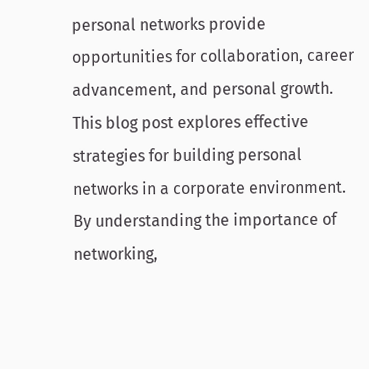personal networks provide opportunities for collaboration, career advancement, and personal growth. This blog post explores effective strategies for building personal networks in a corporate environment. By understanding the importance of networking,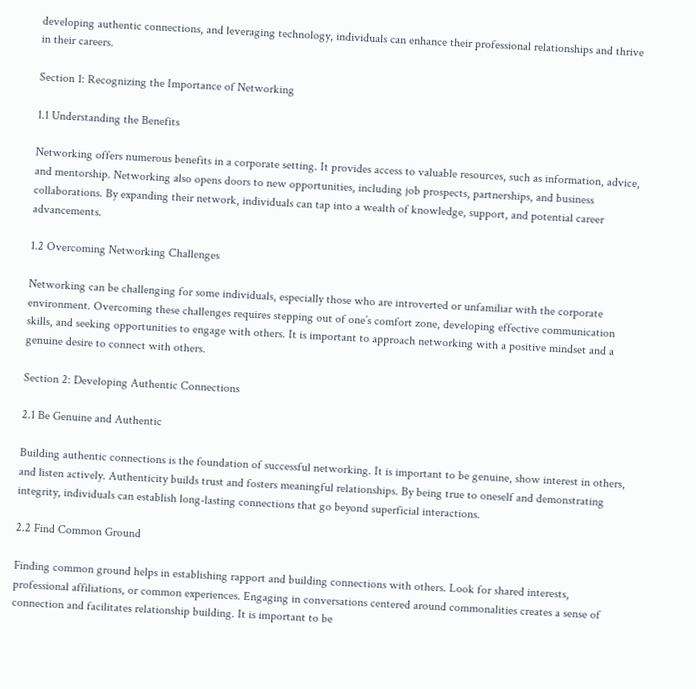developing authentic connections, and leveraging technology, individuals can enhance their professional relationships and thrive in their careers.

Section 1: Recognizing the Importance of Networking

1.1 Understanding the Benefits

Networking offers numerous benefits in a corporate setting. It provides access to valuable resources, such as information, advice, and mentorship. Networking also opens doors to new opportunities, including job prospects, partnerships, and business collaborations. By expanding their network, individuals can tap into a wealth of knowledge, support, and potential career advancements.

1.2 Overcoming Networking Challenges

Networking can be challenging for some individuals, especially those who are introverted or unfamiliar with the corporate environment. Overcoming these challenges requires stepping out of one’s comfort zone, developing effective communication skills, and seeking opportunities to engage with others. It is important to approach networking with a positive mindset and a genuine desire to connect with others.

Section 2: Developing Authentic Connections

2.1 Be Genuine and Authentic

Building authentic connections is the foundation of successful networking. It is important to be genuine, show interest in others, and listen actively. Authenticity builds trust and fosters meaningful relationships. By being true to oneself and demonstrating integrity, individuals can establish long-lasting connections that go beyond superficial interactions.

2.2 Find Common Ground

Finding common ground helps in establishing rapport and building connections with others. Look for shared interests, professional affiliations, or common experiences. Engaging in conversations centered around commonalities creates a sense of connection and facilitates relationship building. It is important to be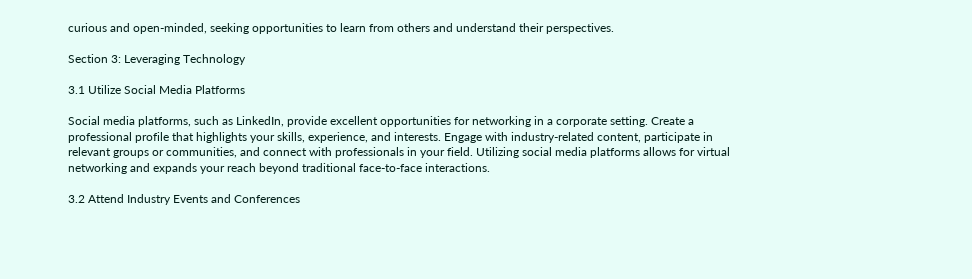curious and open-minded, seeking opportunities to learn from others and understand their perspectives.

Section 3: Leveraging Technology

3.1 Utilize Social Media Platforms

Social media platforms, such as LinkedIn, provide excellent opportunities for networking in a corporate setting. Create a professional profile that highlights your skills, experience, and interests. Engage with industry-related content, participate in relevant groups or communities, and connect with professionals in your field. Utilizing social media platforms allows for virtual networking and expands your reach beyond traditional face-to-face interactions.

3.2 Attend Industry Events and Conferences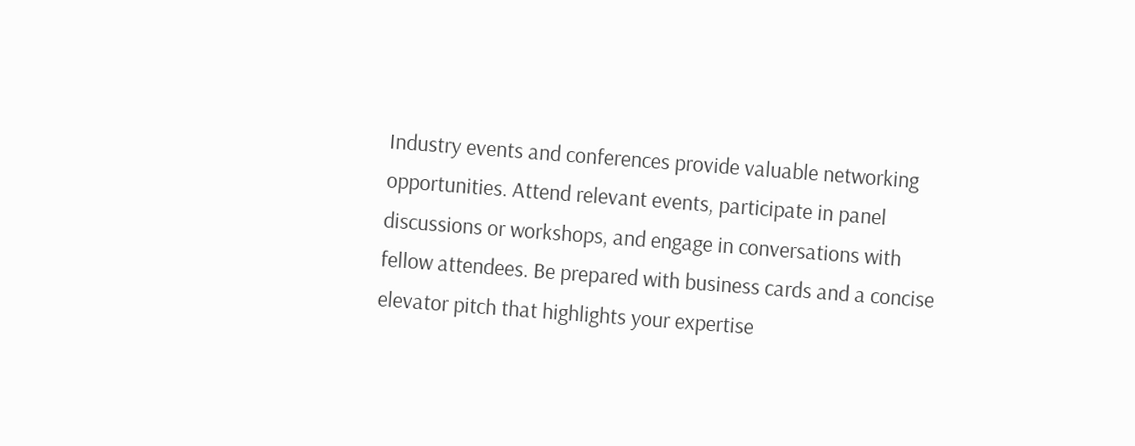Industry events and conferences provide valuable networking opportunities. Attend relevant events, participate in panel discussions or workshops, and engage in conversations with fellow attendees. Be prepared with business cards and a concise elevator pitch that highlights your expertise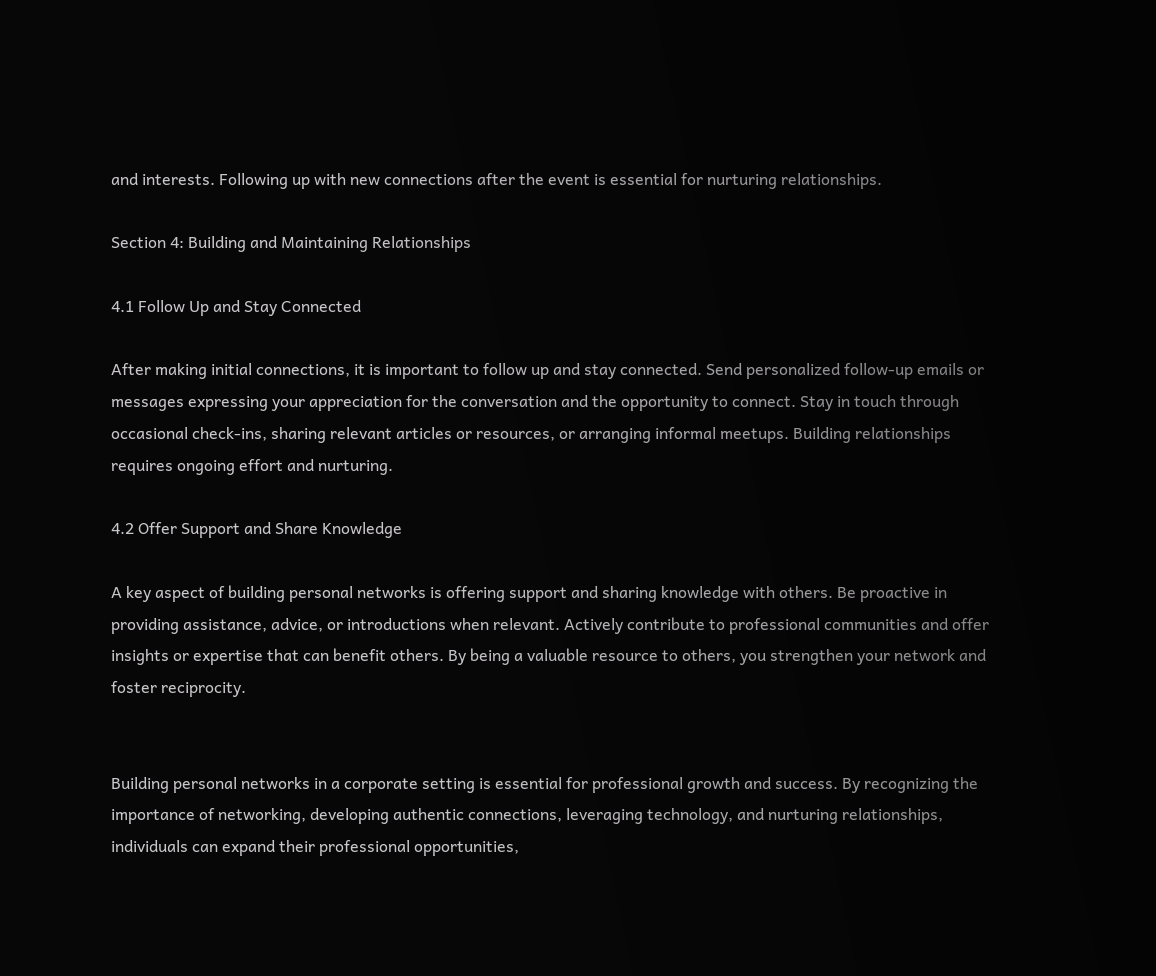and interests. Following up with new connections after the event is essential for nurturing relationships.

Section 4: Building and Maintaining Relationships

4.1 Follow Up and Stay Connected

After making initial connections, it is important to follow up and stay connected. Send personalized follow-up emails or messages expressing your appreciation for the conversation and the opportunity to connect. Stay in touch through occasional check-ins, sharing relevant articles or resources, or arranging informal meetups. Building relationships requires ongoing effort and nurturing.

4.2 Offer Support and Share Knowledge

A key aspect of building personal networks is offering support and sharing knowledge with others. Be proactive in providing assistance, advice, or introductions when relevant. Actively contribute to professional communities and offer insights or expertise that can benefit others. By being a valuable resource to others, you strengthen your network and foster reciprocity.


Building personal networks in a corporate setting is essential for professional growth and success. By recognizing the importance of networking, developing authentic connections, leveraging technology, and nurturing relationships, individuals can expand their professional opportunities,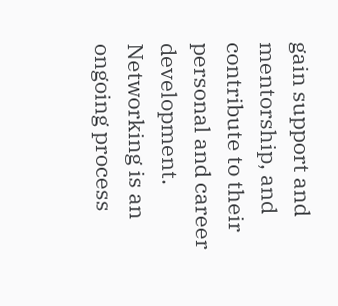gain support and mentorship, and contribute to their personal and career development. Networking is an ongoing process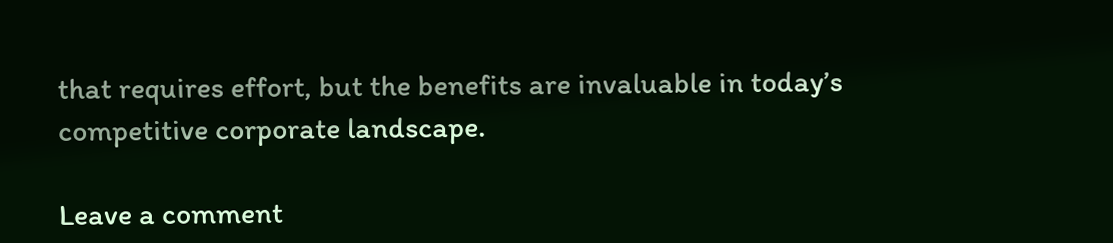that requires effort, but the benefits are invaluable in today’s competitive corporate landscape.

Leave a comment